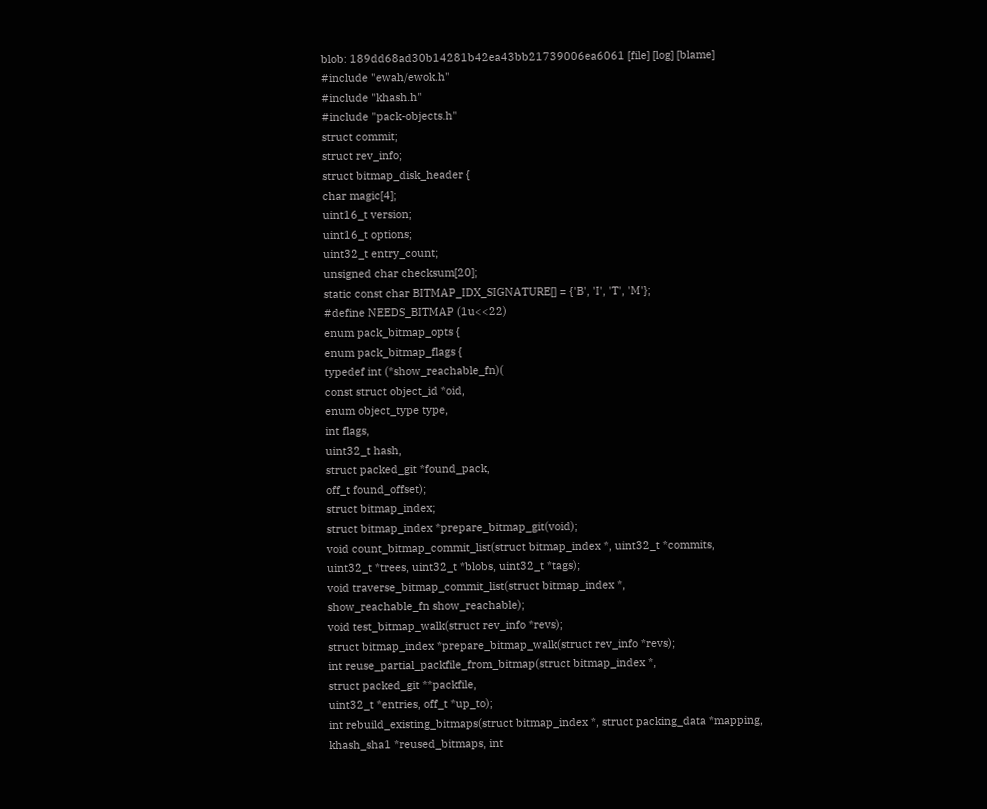blob: 189dd68ad30b14281b42ea43bb21739006ea6061 [file] [log] [blame]
#include "ewah/ewok.h"
#include "khash.h"
#include "pack-objects.h"
struct commit;
struct rev_info;
struct bitmap_disk_header {
char magic[4];
uint16_t version;
uint16_t options;
uint32_t entry_count;
unsigned char checksum[20];
static const char BITMAP_IDX_SIGNATURE[] = {'B', 'I', 'T', 'M'};
#define NEEDS_BITMAP (1u<<22)
enum pack_bitmap_opts {
enum pack_bitmap_flags {
typedef int (*show_reachable_fn)(
const struct object_id *oid,
enum object_type type,
int flags,
uint32_t hash,
struct packed_git *found_pack,
off_t found_offset);
struct bitmap_index;
struct bitmap_index *prepare_bitmap_git(void);
void count_bitmap_commit_list(struct bitmap_index *, uint32_t *commits,
uint32_t *trees, uint32_t *blobs, uint32_t *tags);
void traverse_bitmap_commit_list(struct bitmap_index *,
show_reachable_fn show_reachable);
void test_bitmap_walk(struct rev_info *revs);
struct bitmap_index *prepare_bitmap_walk(struct rev_info *revs);
int reuse_partial_packfile_from_bitmap(struct bitmap_index *,
struct packed_git **packfile,
uint32_t *entries, off_t *up_to);
int rebuild_existing_bitmaps(struct bitmap_index *, struct packing_data *mapping,
khash_sha1 *reused_bitmaps, int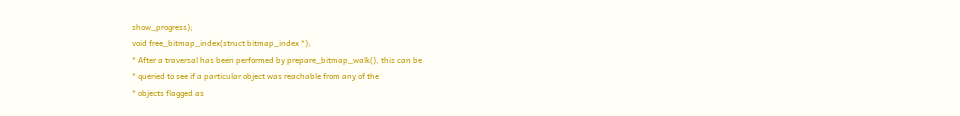show_progress);
void free_bitmap_index(struct bitmap_index *);
* After a traversal has been performed by prepare_bitmap_walk(), this can be
* queried to see if a particular object was reachable from any of the
* objects flagged as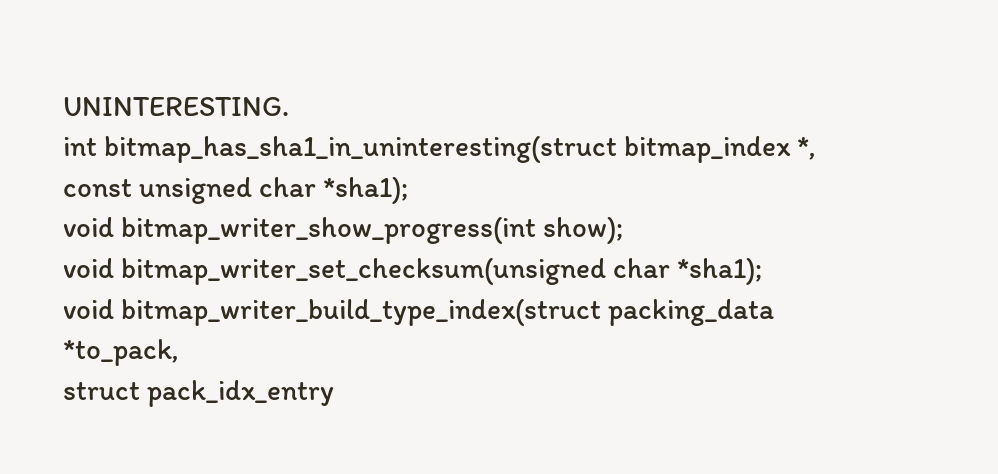UNINTERESTING.
int bitmap_has_sha1_in_uninteresting(struct bitmap_index *, const unsigned char *sha1);
void bitmap_writer_show_progress(int show);
void bitmap_writer_set_checksum(unsigned char *sha1);
void bitmap_writer_build_type_index(struct packing_data *to_pack,
struct pack_idx_entry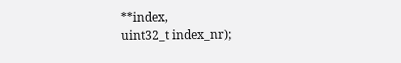**index,
uint32_t index_nr);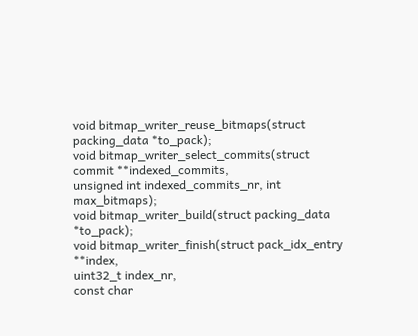void bitmap_writer_reuse_bitmaps(struct packing_data *to_pack);
void bitmap_writer_select_commits(struct commit **indexed_commits,
unsigned int indexed_commits_nr, int max_bitmaps);
void bitmap_writer_build(struct packing_data *to_pack);
void bitmap_writer_finish(struct pack_idx_entry **index,
uint32_t index_nr,
const char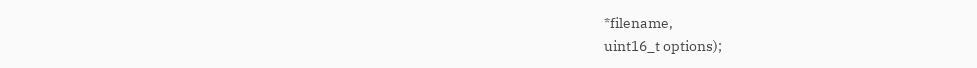*filename,
uint16_t options);